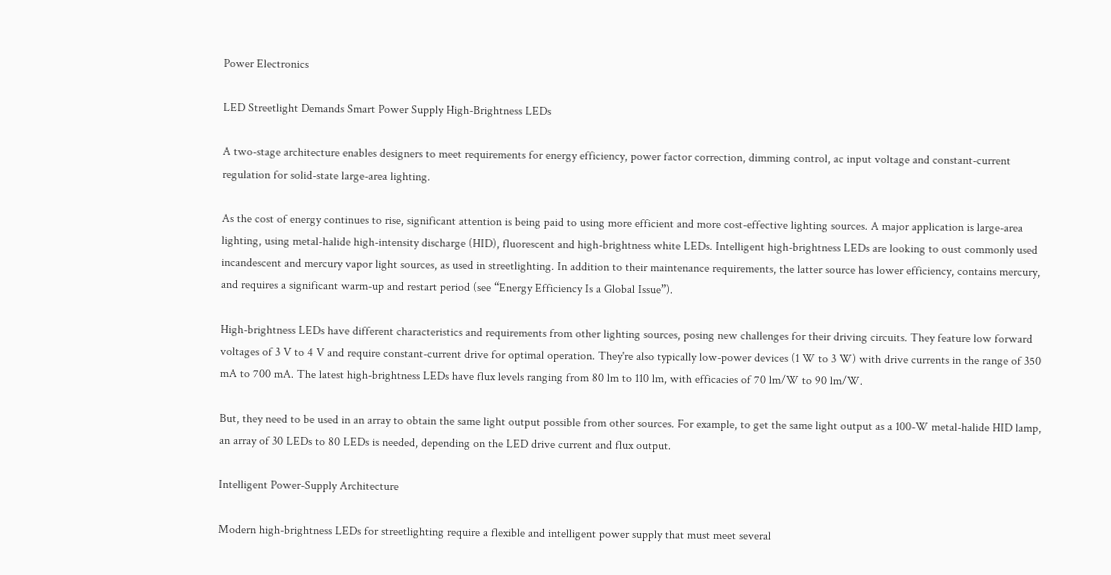Power Electronics

LED Streetlight Demands Smart Power Supply High-Brightness LEDs

A two-stage architecture enables designers to meet requirements for energy efficiency, power factor correction, dimming control, ac input voltage and constant-current regulation for solid-state large-area lighting.

As the cost of energy continues to rise, significant attention is being paid to using more efficient and more cost-effective lighting sources. A major application is large-area lighting, using metal-halide high-intensity discharge (HID), fluorescent and high-brightness white LEDs. Intelligent high-brightness LEDs are looking to oust commonly used incandescent and mercury vapor light sources, as used in streetlighting. In addition to their maintenance requirements, the latter source has lower efficiency, contains mercury, and requires a significant warm-up and restart period (see “Energy Efficiency Is a Global Issue”).

High-brightness LEDs have different characteristics and requirements from other lighting sources, posing new challenges for their driving circuits. They feature low forward voltages of 3 V to 4 V and require constant-current drive for optimal operation. They're also typically low-power devices (1 W to 3 W) with drive currents in the range of 350 mA to 700 mA. The latest high-brightness LEDs have flux levels ranging from 80 lm to 110 lm, with efficacies of 70 lm/W to 90 lm/W.

But, they need to be used in an array to obtain the same light output possible from other sources. For example, to get the same light output as a 100-W metal-halide HID lamp, an array of 30 LEDs to 80 LEDs is needed, depending on the LED drive current and flux output.

Intelligent Power-Supply Architecture

Modern high-brightness LEDs for streetlighting require a flexible and intelligent power supply that must meet several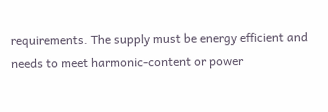requirements. The supply must be energy efficient and needs to meet harmonic-content or power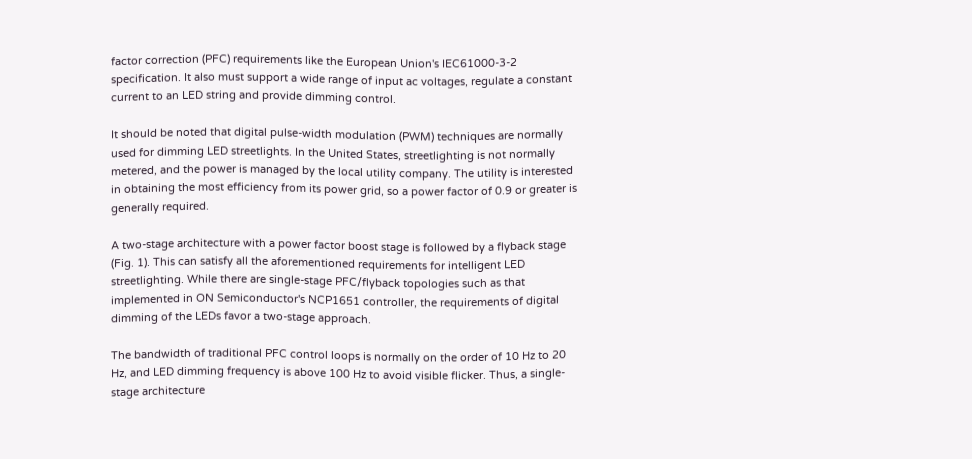factor correction (PFC) requirements like the European Union's IEC61000-3-2 specification. It also must support a wide range of input ac voltages, regulate a constant current to an LED string and provide dimming control.

It should be noted that digital pulse-width modulation (PWM) techniques are normally used for dimming LED streetlights. In the United States, streetlighting is not normally metered, and the power is managed by the local utility company. The utility is interested in obtaining the most efficiency from its power grid, so a power factor of 0.9 or greater is generally required.

A two-stage architecture with a power factor boost stage is followed by a flyback stage (Fig. 1). This can satisfy all the aforementioned requirements for intelligent LED streetlighting. While there are single-stage PFC/flyback topologies such as that implemented in ON Semiconductor's NCP1651 controller, the requirements of digital dimming of the LEDs favor a two-stage approach.

The bandwidth of traditional PFC control loops is normally on the order of 10 Hz to 20 Hz, and LED dimming frequency is above 100 Hz to avoid visible flicker. Thus, a single-stage architecture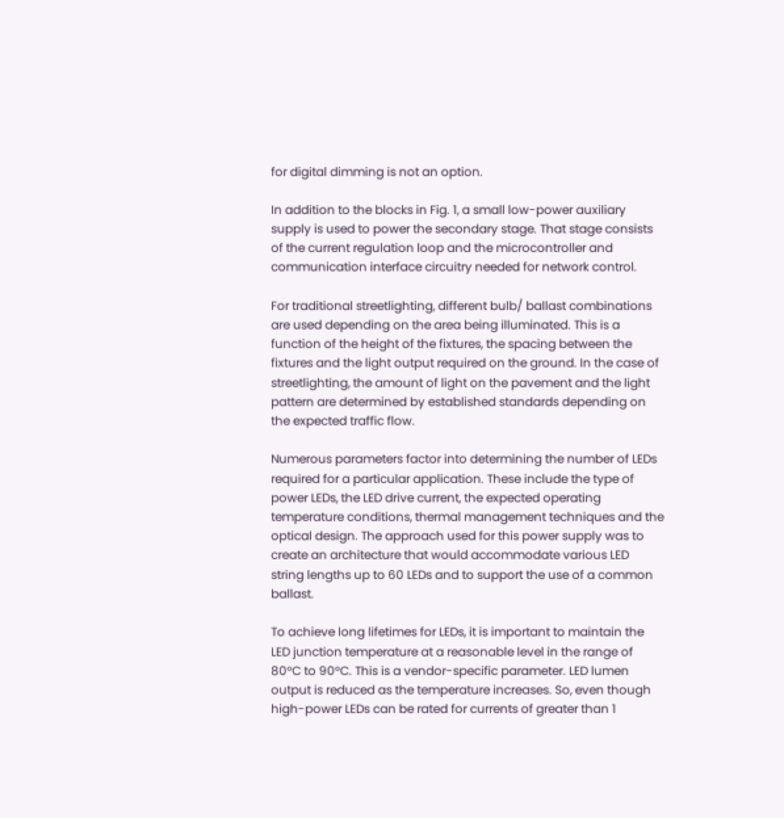for digital dimming is not an option.

In addition to the blocks in Fig. 1, a small low-power auxiliary supply is used to power the secondary stage. That stage consists of the current regulation loop and the microcontroller and communication interface circuitry needed for network control.

For traditional streetlighting, different bulb/ ballast combinations are used depending on the area being illuminated. This is a function of the height of the fixtures, the spacing between the fixtures and the light output required on the ground. In the case of streetlighting, the amount of light on the pavement and the light pattern are determined by established standards depending on the expected traffic flow.

Numerous parameters factor into determining the number of LEDs required for a particular application. These include the type of power LEDs, the LED drive current, the expected operating temperature conditions, thermal management techniques and the optical design. The approach used for this power supply was to create an architecture that would accommodate various LED string lengths up to 60 LEDs and to support the use of a common ballast.

To achieve long lifetimes for LEDs, it is important to maintain the LED junction temperature at a reasonable level in the range of 80°C to 90°C. This is a vendor-specific parameter. LED lumen output is reduced as the temperature increases. So, even though high-power LEDs can be rated for currents of greater than 1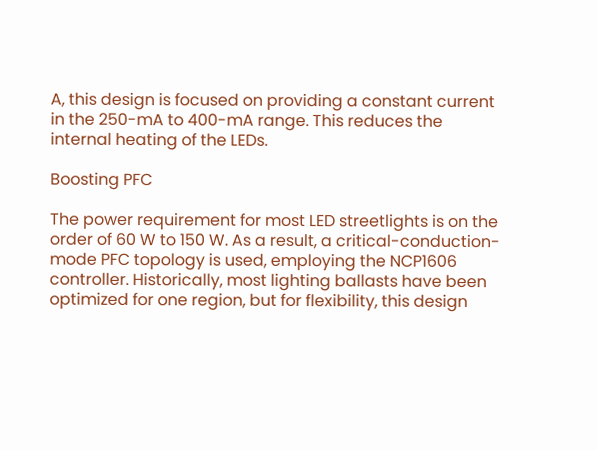A, this design is focused on providing a constant current in the 250-mA to 400-mA range. This reduces the internal heating of the LEDs.

Boosting PFC

The power requirement for most LED streetlights is on the order of 60 W to 150 W. As a result, a critical-conduction-mode PFC topology is used, employing the NCP1606 controller. Historically, most lighting ballasts have been optimized for one region, but for flexibility, this design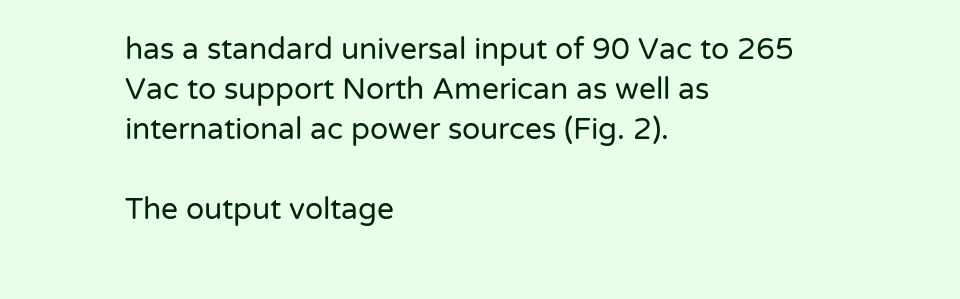has a standard universal input of 90 Vac to 265 Vac to support North American as well as international ac power sources (Fig. 2).

The output voltage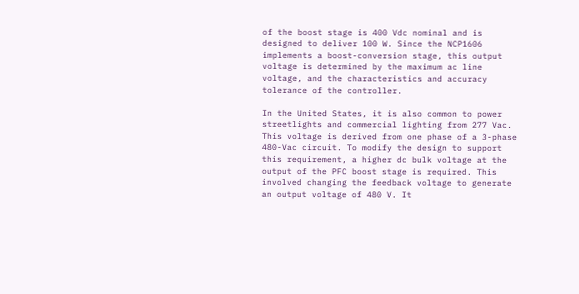of the boost stage is 400 Vdc nominal and is designed to deliver 100 W. Since the NCP1606 implements a boost-conversion stage, this output voltage is determined by the maximum ac line voltage, and the characteristics and accuracy tolerance of the controller.

In the United States, it is also common to power streetlights and commercial lighting from 277 Vac. This voltage is derived from one phase of a 3-phase 480-Vac circuit. To modify the design to support this requirement, a higher dc bulk voltage at the output of the PFC boost stage is required. This involved changing the feedback voltage to generate an output voltage of 480 V. It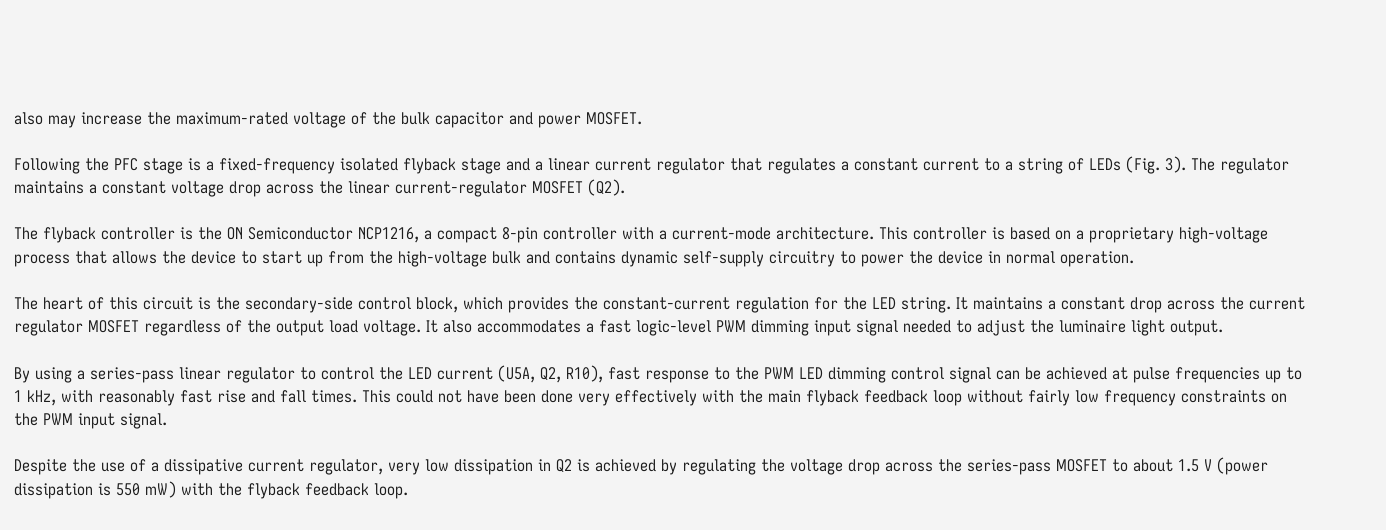also may increase the maximum-rated voltage of the bulk capacitor and power MOSFET.

Following the PFC stage is a fixed-frequency isolated flyback stage and a linear current regulator that regulates a constant current to a string of LEDs (Fig. 3). The regulator maintains a constant voltage drop across the linear current-regulator MOSFET (Q2).

The flyback controller is the ON Semiconductor NCP1216, a compact 8-pin controller with a current-mode architecture. This controller is based on a proprietary high-voltage process that allows the device to start up from the high-voltage bulk and contains dynamic self-supply circuitry to power the device in normal operation.

The heart of this circuit is the secondary-side control block, which provides the constant-current regulation for the LED string. It maintains a constant drop across the current regulator MOSFET regardless of the output load voltage. It also accommodates a fast logic-level PWM dimming input signal needed to adjust the luminaire light output.

By using a series-pass linear regulator to control the LED current (U5A, Q2, R10), fast response to the PWM LED dimming control signal can be achieved at pulse frequencies up to 1 kHz, with reasonably fast rise and fall times. This could not have been done very effectively with the main flyback feedback loop without fairly low frequency constraints on the PWM input signal.

Despite the use of a dissipative current regulator, very low dissipation in Q2 is achieved by regulating the voltage drop across the series-pass MOSFET to about 1.5 V (power dissipation is 550 mW) with the flyback feedback loop.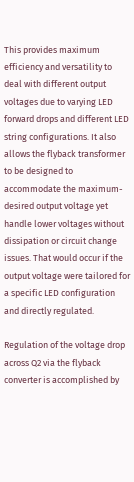This provides maximum efficiency and versatility to deal with different output voltages due to varying LED forward drops and different LED string configurations. It also allows the flyback transformer to be designed to accommodate the maximum-desired output voltage yet handle lower voltages without dissipation or circuit change issues. That would occur if the output voltage were tailored for a specific LED configuration and directly regulated.

Regulation of the voltage drop across Q2 via the flyback converter is accomplished by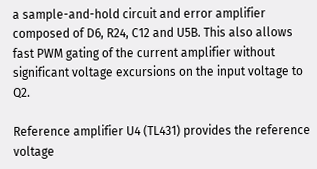a sample-and-hold circuit and error amplifier composed of D6, R24, C12 and U5B. This also allows fast PWM gating of the current amplifier without significant voltage excursions on the input voltage to Q2.

Reference amplifier U4 (TL431) provides the reference voltage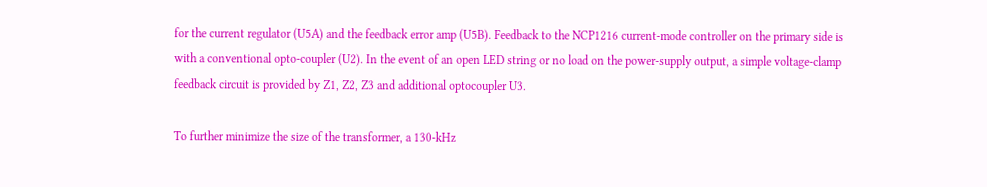for the current regulator (U5A) and the feedback error amp (U5B). Feedback to the NCP1216 current-mode controller on the primary side is with a conventional opto-coupler (U2). In the event of an open LED string or no load on the power-supply output, a simple voltage-clamp feedback circuit is provided by Z1, Z2, Z3 and additional optocoupler U3.

To further minimize the size of the transformer, a 130-kHz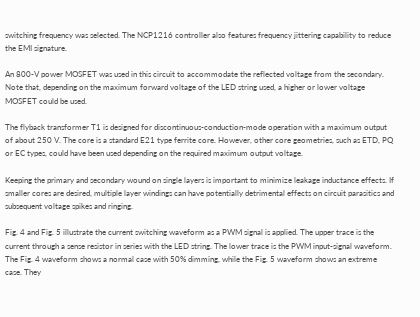switching frequency was selected. The NCP1216 controller also features frequency jittering capability to reduce the EMI signature.

An 800-V power MOSFET was used in this circuit to accommodate the reflected voltage from the secondary. Note that, depending on the maximum forward voltage of the LED string used, a higher or lower voltage MOSFET could be used.

The flyback transformer T1 is designed for discontinuous-conduction-mode operation with a maximum output of about 250 V. The core is a standard E21 type ferrite core. However, other core geometries, such as ETD, PQ or EC types, could have been used depending on the required maximum output voltage.

Keeping the primary and secondary wound on single layers is important to minimize leakage inductance effects. If smaller cores are desired, multiple layer windings can have potentially detrimental effects on circuit parasitics and subsequent voltage spikes and ringing.

Fig. 4 and Fig. 5 illustrate the current switching waveform as a PWM signal is applied. The upper trace is the current through a sense resistor in series with the LED string. The lower trace is the PWM input-signal waveform. The Fig. 4 waveform shows a normal case with 50% dimming, while the Fig. 5 waveform shows an extreme case. They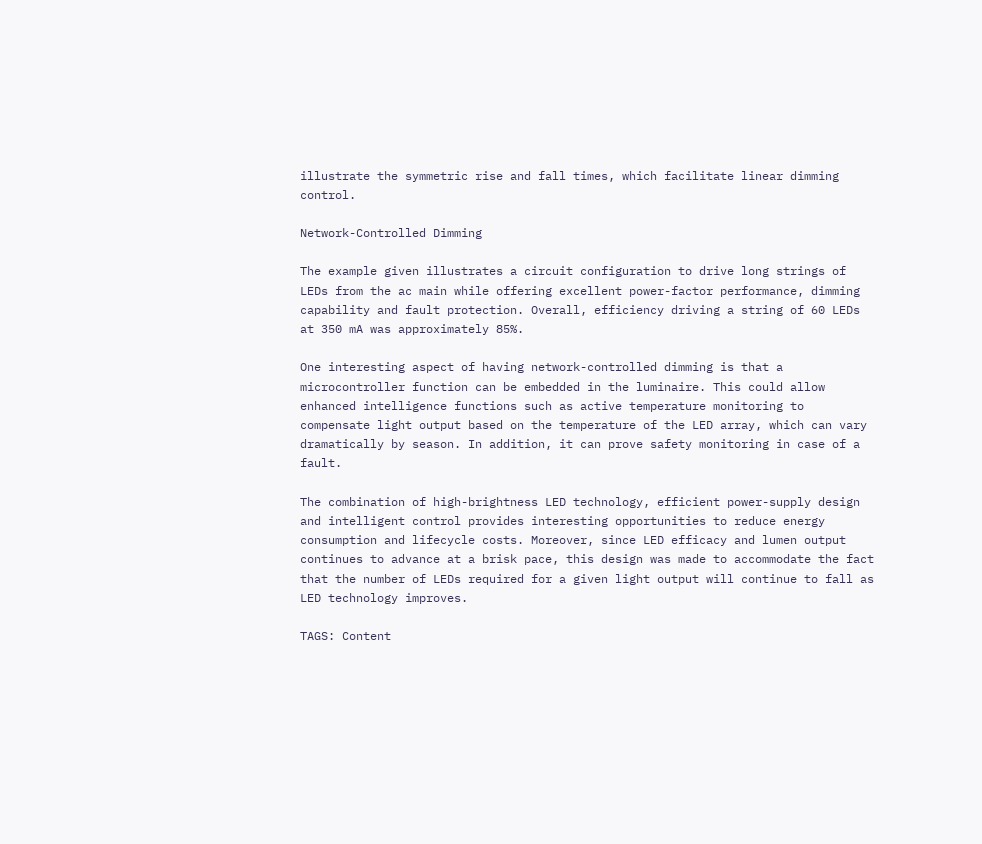illustrate the symmetric rise and fall times, which facilitate linear dimming control.

Network-Controlled Dimming

The example given illustrates a circuit configuration to drive long strings of LEDs from the ac main while offering excellent power-factor performance, dimming capability and fault protection. Overall, efficiency driving a string of 60 LEDs at 350 mA was approximately 85%.

One interesting aspect of having network-controlled dimming is that a microcontroller function can be embedded in the luminaire. This could allow enhanced intelligence functions such as active temperature monitoring to compensate light output based on the temperature of the LED array, which can vary dramatically by season. In addition, it can prove safety monitoring in case of a fault.

The combination of high-brightness LED technology, efficient power-supply design and intelligent control provides interesting opportunities to reduce energy consumption and lifecycle costs. Moreover, since LED efficacy and lumen output continues to advance at a brisk pace, this design was made to accommodate the fact that the number of LEDs required for a given light output will continue to fall as LED technology improves.

TAGS: Content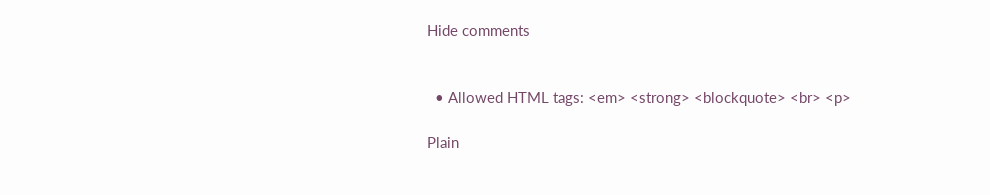Hide comments


  • Allowed HTML tags: <em> <strong> <blockquote> <br> <p>

Plain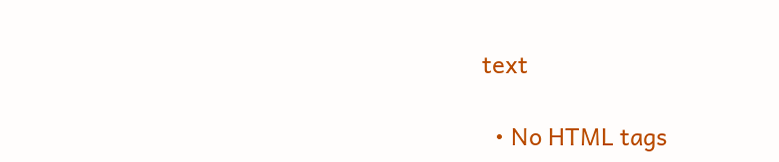text

  • No HTML tags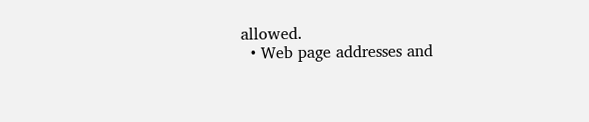allowed.
  • Web page addresses and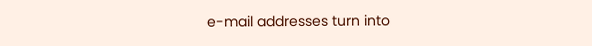e-mail addresses turn into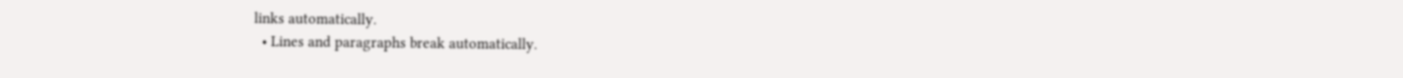links automatically.
  • Lines and paragraphs break automatically.